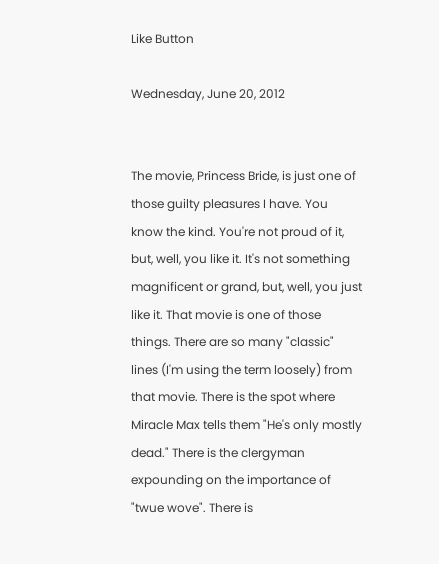Like Button

Wednesday, June 20, 2012


The movie, Princess Bride, is just one of those guilty pleasures I have. You know the kind. You're not proud of it, but, well, you like it. It's not something magnificent or grand, but, well, you just like it. That movie is one of those things. There are so many "classic" lines (I'm using the term loosely) from that movie. There is the spot where Miracle Max tells them "He's only mostly dead." There is the clergyman expounding on the importance of "twue wove". There is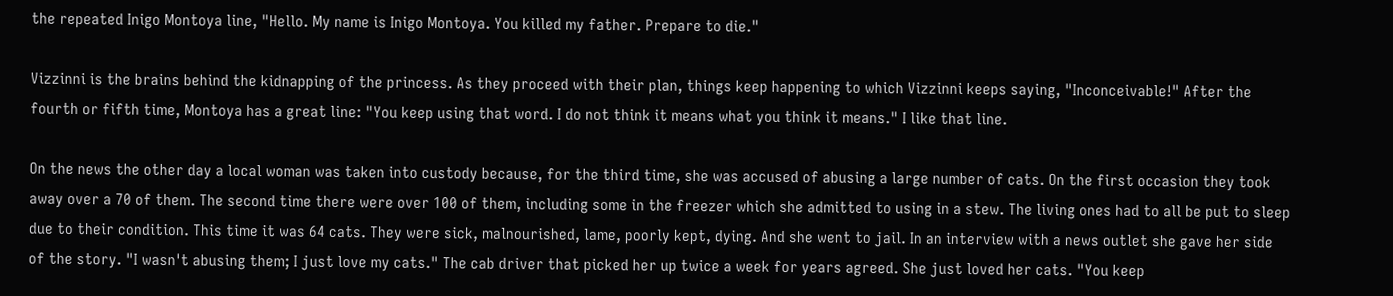the repeated Inigo Montoya line, "Hello. My name is Inigo Montoya. You killed my father. Prepare to die."

Vizzinni is the brains behind the kidnapping of the princess. As they proceed with their plan, things keep happening to which Vizzinni keeps saying, "Inconceivable!" After the fourth or fifth time, Montoya has a great line: "You keep using that word. I do not think it means what you think it means." I like that line.

On the news the other day a local woman was taken into custody because, for the third time, she was accused of abusing a large number of cats. On the first occasion they took away over a 70 of them. The second time there were over 100 of them, including some in the freezer which she admitted to using in a stew. The living ones had to all be put to sleep due to their condition. This time it was 64 cats. They were sick, malnourished, lame, poorly kept, dying. And she went to jail. In an interview with a news outlet she gave her side of the story. "I wasn't abusing them; I just love my cats." The cab driver that picked her up twice a week for years agreed. She just loved her cats. "You keep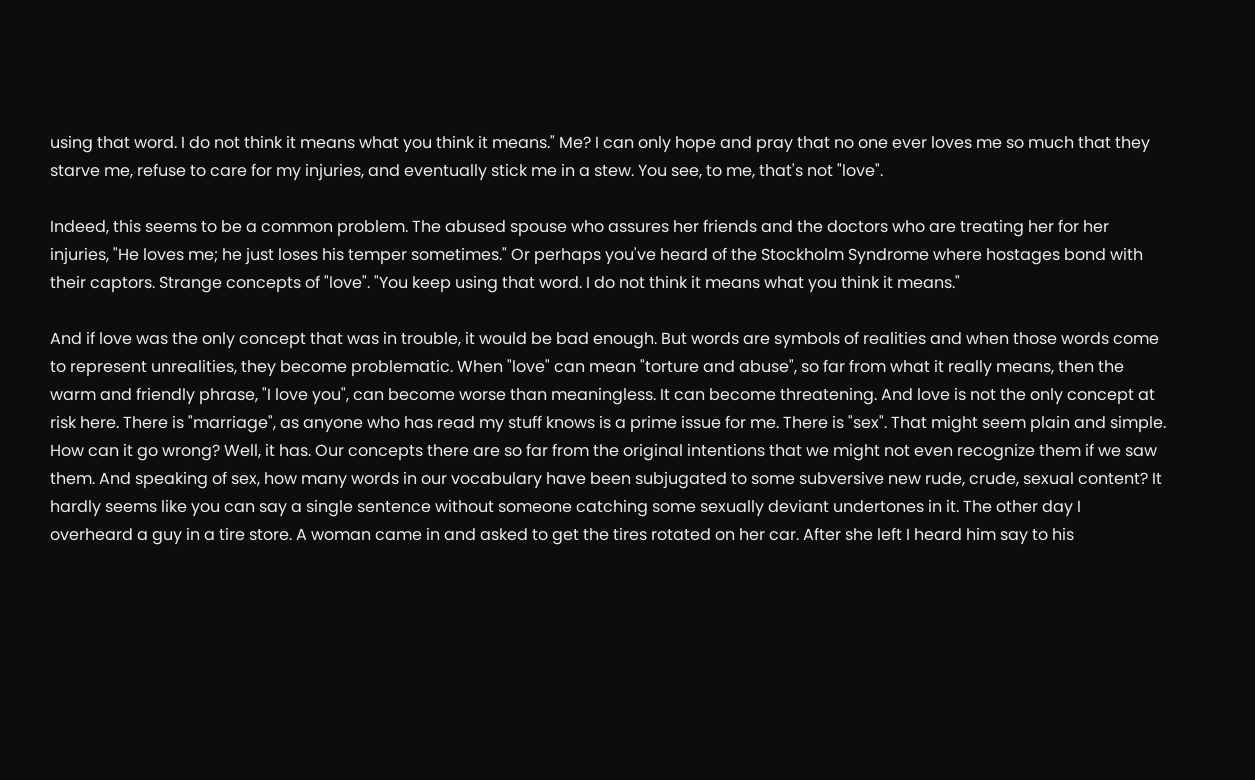using that word. I do not think it means what you think it means." Me? I can only hope and pray that no one ever loves me so much that they starve me, refuse to care for my injuries, and eventually stick me in a stew. You see, to me, that's not "love".

Indeed, this seems to be a common problem. The abused spouse who assures her friends and the doctors who are treating her for her injuries, "He loves me; he just loses his temper sometimes." Or perhaps you've heard of the Stockholm Syndrome where hostages bond with their captors. Strange concepts of "love". "You keep using that word. I do not think it means what you think it means."

And if love was the only concept that was in trouble, it would be bad enough. But words are symbols of realities and when those words come to represent unrealities, they become problematic. When "love" can mean "torture and abuse", so far from what it really means, then the warm and friendly phrase, "I love you", can become worse than meaningless. It can become threatening. And love is not the only concept at risk here. There is "marriage", as anyone who has read my stuff knows is a prime issue for me. There is "sex". That might seem plain and simple. How can it go wrong? Well, it has. Our concepts there are so far from the original intentions that we might not even recognize them if we saw them. And speaking of sex, how many words in our vocabulary have been subjugated to some subversive new rude, crude, sexual content? It hardly seems like you can say a single sentence without someone catching some sexually deviant undertones in it. The other day I overheard a guy in a tire store. A woman came in and asked to get the tires rotated on her car. After she left I heard him say to his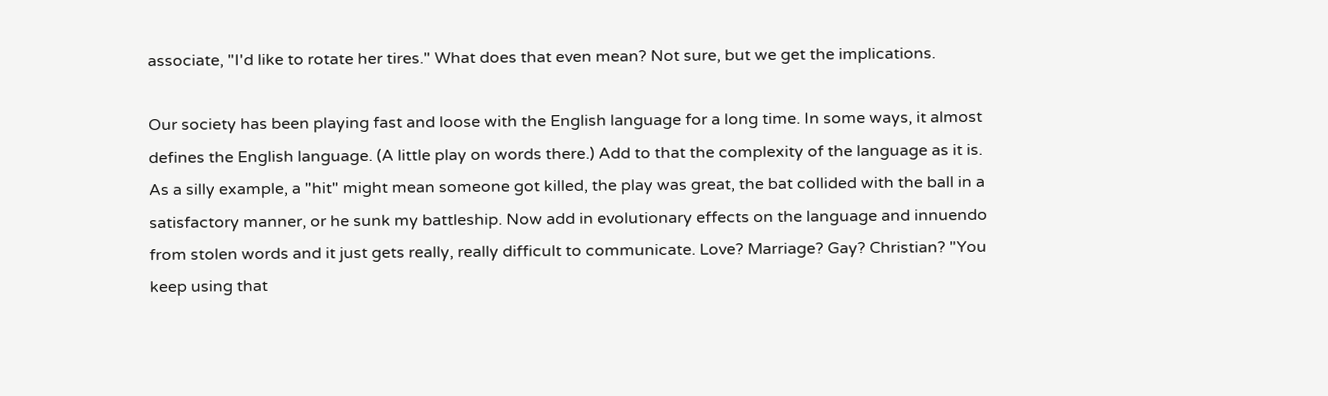associate, "I'd like to rotate her tires." What does that even mean? Not sure, but we get the implications.

Our society has been playing fast and loose with the English language for a long time. In some ways, it almost defines the English language. (A little play on words there.) Add to that the complexity of the language as it is. As a silly example, a "hit" might mean someone got killed, the play was great, the bat collided with the ball in a satisfactory manner, or he sunk my battleship. Now add in evolutionary effects on the language and innuendo from stolen words and it just gets really, really difficult to communicate. Love? Marriage? Gay? Christian? "You keep using that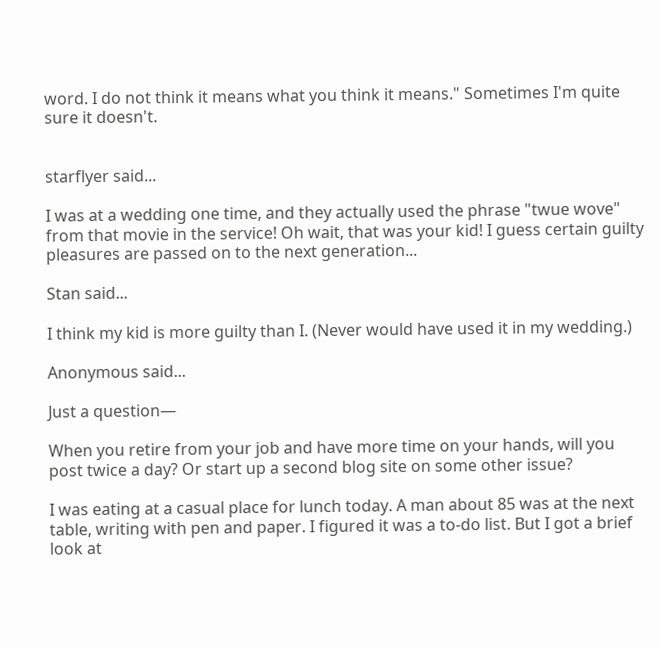word. I do not think it means what you think it means." Sometimes I'm quite sure it doesn't.


starflyer said...

I was at a wedding one time, and they actually used the phrase "twue wove" from that movie in the service! Oh wait, that was your kid! I guess certain guilty pleasures are passed on to the next generation...

Stan said...

I think my kid is more guilty than I. (Never would have used it in my wedding.)

Anonymous said...

Just a question—

When you retire from your job and have more time on your hands, will you post twice a day? Or start up a second blog site on some other issue?

I was eating at a casual place for lunch today. A man about 85 was at the next table, writing with pen and paper. I figured it was a to-do list. But I got a brief look at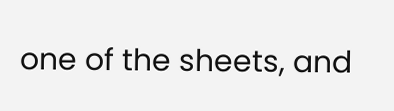one of the sheets, and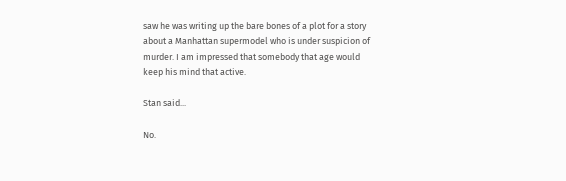saw he was writing up the bare bones of a plot for a story about a Manhattan supermodel who is under suspicion of murder. I am impressed that somebody that age would keep his mind that active.

Stan said...

No.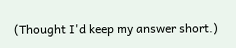(Thought I'd keep my answer short.)